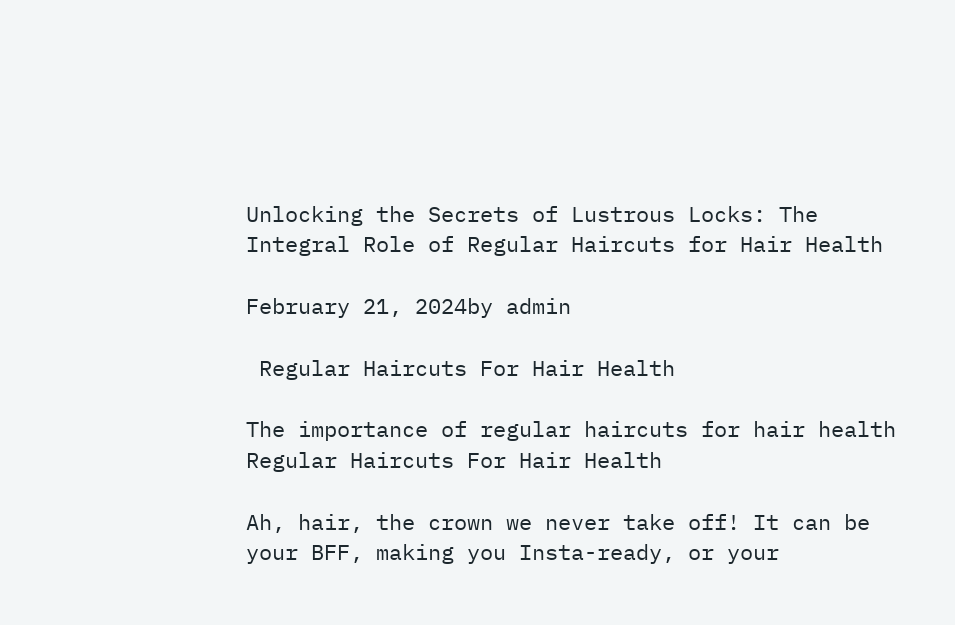Unlocking the Secrets of Lustrous Locks: The Integral Role of Regular Haircuts for Hair Health

February 21, 2024by admin

 Regular Haircuts For Hair Health

The importance of regular haircuts for hair health
Regular Haircuts For Hair Health

Ah, hair, the crown we never take off! It can be your BFF, making you Insta-ready, or your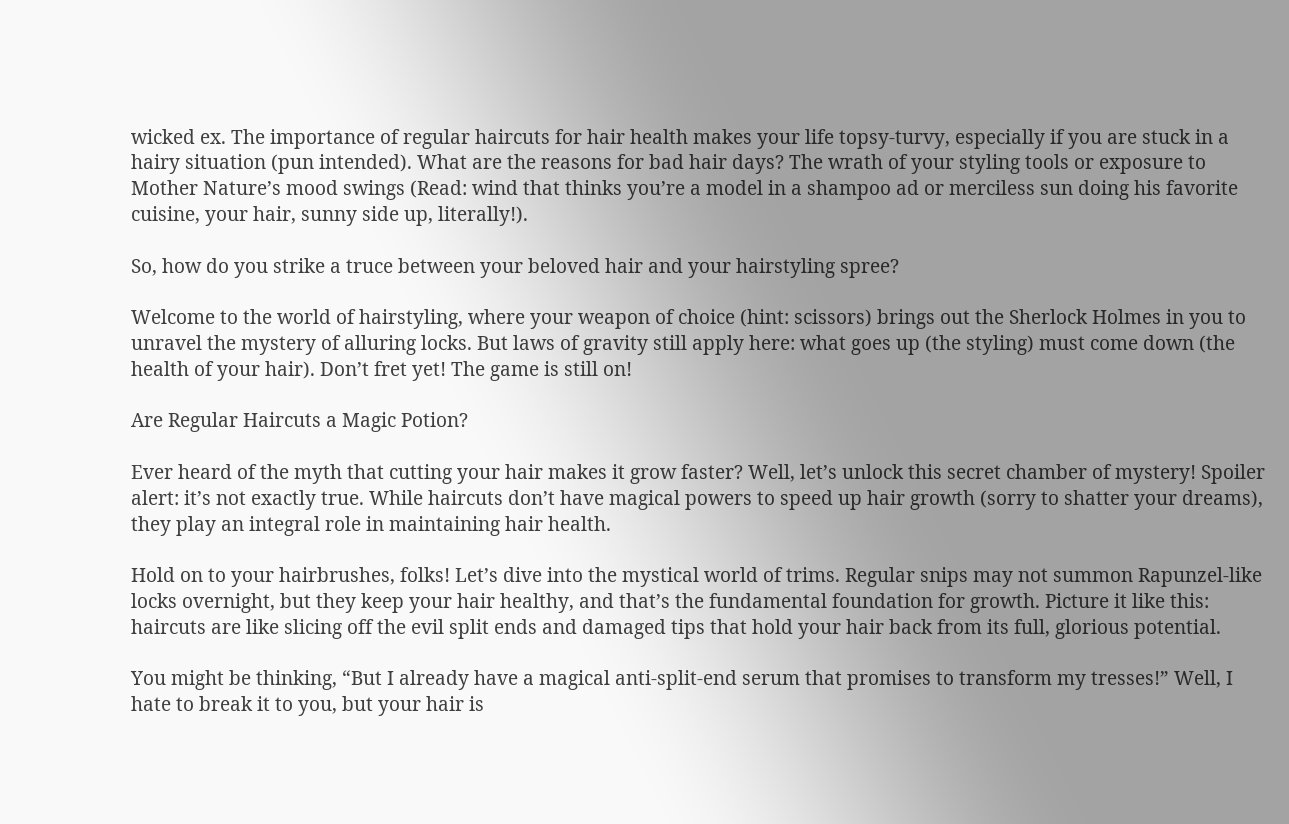wicked ex. The importance of regular haircuts for hair health makes your life topsy-turvy, especially if you are stuck in a hairy situation (pun intended). What are the reasons for bad hair days? The wrath of your styling tools or exposure to Mother Nature’s mood swings (Read: wind that thinks you’re a model in a shampoo ad or merciless sun doing his favorite cuisine, your hair, sunny side up, literally!).

So, how do you strike a truce between your beloved hair and your hairstyling spree?

Welcome to the world of hairstyling, where your weapon of choice (hint: scissors) brings out the Sherlock Holmes in you to unravel the mystery of alluring locks. But laws of gravity still apply here: what goes up (the styling) must come down (the health of your hair). Don’t fret yet! The game is still on!

Are Regular Haircuts a Magic Potion?

Ever heard of the myth that cutting your hair makes it grow faster? Well, let’s unlock this secret chamber of mystery! Spoiler alert: it’s not exactly true. While haircuts don’t have magical powers to speed up hair growth (sorry to shatter your dreams), they play an integral role in maintaining hair health.

Hold on to your hairbrushes, folks! Let’s dive into the mystical world of trims. Regular snips may not summon Rapunzel-like locks overnight, but they keep your hair healthy, and that’s the fundamental foundation for growth. Picture it like this: haircuts are like slicing off the evil split ends and damaged tips that hold your hair back from its full, glorious potential.

You might be thinking, “But I already have a magical anti-split-end serum that promises to transform my tresses!” Well, I hate to break it to you, but your hair is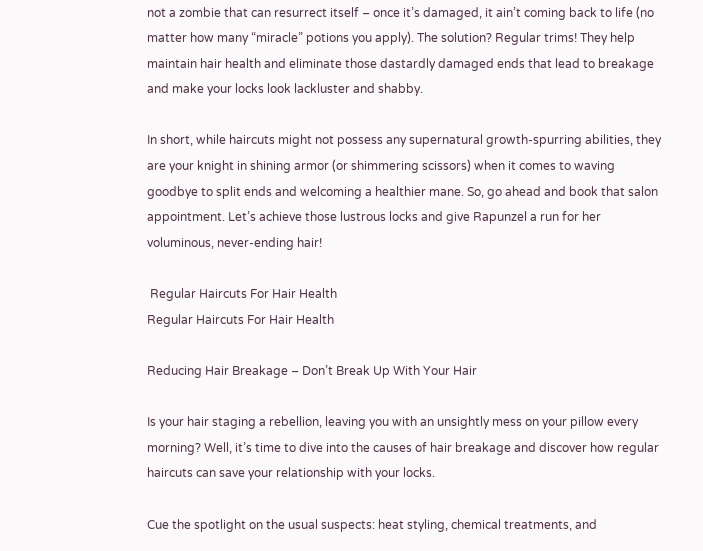not a zombie that can resurrect itself – once it’s damaged, it ain’t coming back to life (no matter how many “miracle” potions you apply). The solution? Regular trims! They help maintain hair health and eliminate those dastardly damaged ends that lead to breakage and make your locks look lackluster and shabby.

In short, while haircuts might not possess any supernatural growth-spurring abilities, they are your knight in shining armor (or shimmering scissors) when it comes to waving goodbye to split ends and welcoming a healthier mane. So, go ahead and book that salon appointment. Let’s achieve those lustrous locks and give Rapunzel a run for her voluminous, never-ending hair!

 Regular Haircuts For Hair Health
Regular Haircuts For Hair Health

Reducing Hair Breakage – Don’t Break Up With Your Hair

Is your hair staging a rebellion, leaving you with an unsightly mess on your pillow every morning? Well, it’s time to dive into the causes of hair breakage and discover how regular haircuts can save your relationship with your locks.

Cue the spotlight on the usual suspects: heat styling, chemical treatments, and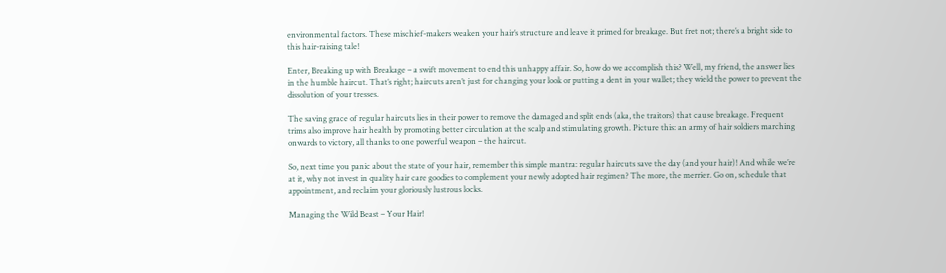environmental factors. These mischief-makers weaken your hair’s structure and leave it primed for breakage. But fret not; there’s a bright side to this hair-raising tale!

Enter, Breaking up with Breakage – a swift movement to end this unhappy affair. So, how do we accomplish this? Well, my friend, the answer lies in the humble haircut. That’s right; haircuts aren’t just for changing your look or putting a dent in your wallet; they wield the power to prevent the dissolution of your tresses.

The saving grace of regular haircuts lies in their power to remove the damaged and split ends (aka, the traitors) that cause breakage. Frequent trims also improve hair health by promoting better circulation at the scalp and stimulating growth. Picture this: an army of hair soldiers marching onwards to victory, all thanks to one powerful weapon – the haircut.

So, next time you panic about the state of your hair, remember this simple mantra: regular haircuts save the day (and your hair)! And while we’re at it, why not invest in quality hair care goodies to complement your newly adopted hair regimen? The more, the merrier. Go on, schedule that appointment, and reclaim your gloriously lustrous locks.

Managing the Wild Beast – Your Hair!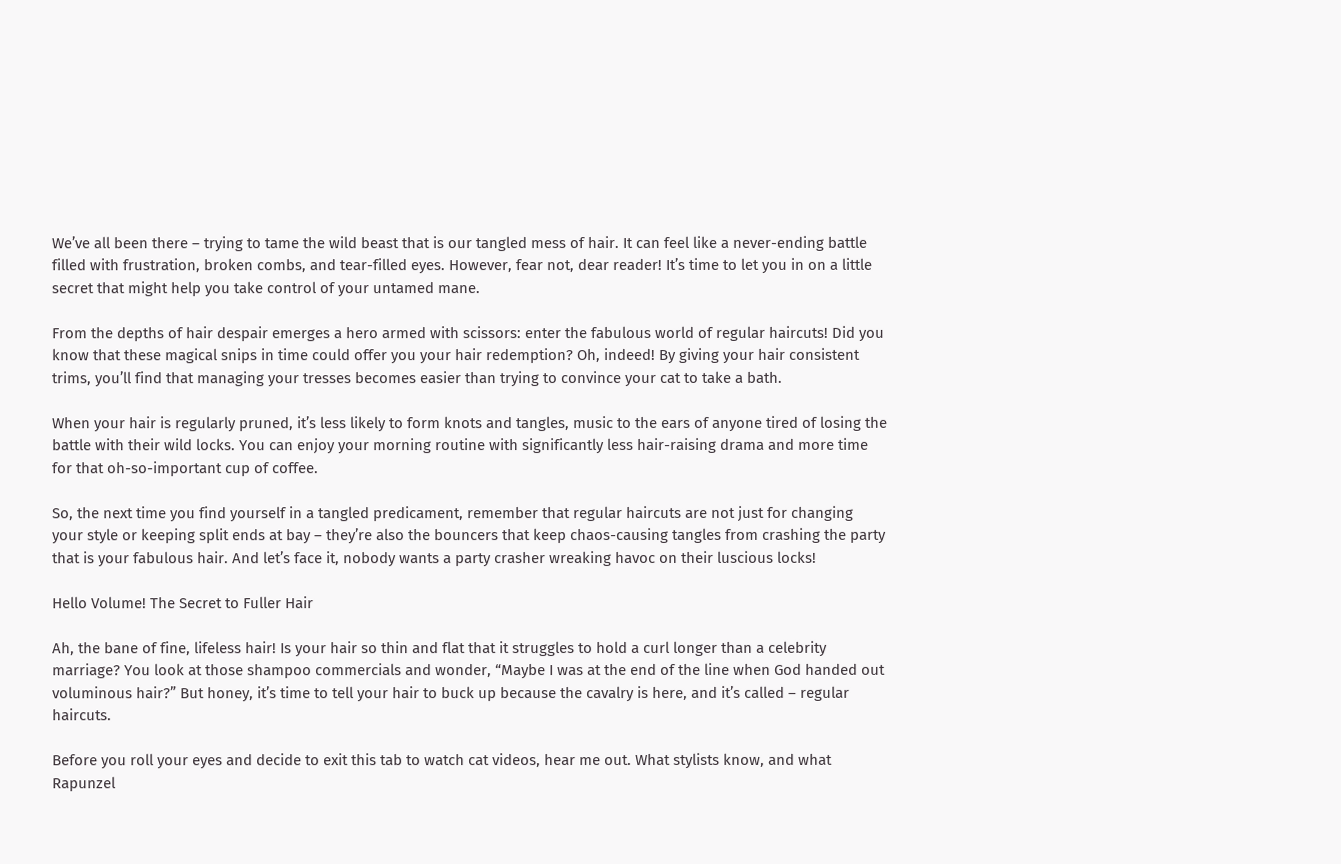We’ve all been there – trying to tame the wild beast that is our tangled mess of hair. It can feel like a never-ending battle filled with frustration, broken combs, and tear-filled eyes. However, fear not, dear reader! It’s time to let you in on a little secret that might help you take control of your untamed mane.

From the depths of hair despair emerges a hero armed with scissors: enter the fabulous world of regular haircuts! Did you know that these magical snips in time could offer you your hair redemption? Oh, indeed! By giving your hair consistent trims, you’ll find that managing your tresses becomes easier than trying to convince your cat to take a bath.

When your hair is regularly pruned, it’s less likely to form knots and tangles, music to the ears of anyone tired of losing the battle with their wild locks. You can enjoy your morning routine with significantly less hair-raising drama and more time for that oh-so-important cup of coffee.

So, the next time you find yourself in a tangled predicament, remember that regular haircuts are not just for changing your style or keeping split ends at bay – they’re also the bouncers that keep chaos-causing tangles from crashing the party that is your fabulous hair. And let’s face it, nobody wants a party crasher wreaking havoc on their luscious locks!

Hello Volume! The Secret to Fuller Hair

Ah, the bane of fine, lifeless hair! Is your hair so thin and flat that it struggles to hold a curl longer than a celebrity marriage? You look at those shampoo commercials and wonder, “Maybe I was at the end of the line when God handed out voluminous hair?” But honey, it’s time to tell your hair to buck up because the cavalry is here, and it’s called – regular haircuts.

Before you roll your eyes and decide to exit this tab to watch cat videos, hear me out. What stylists know, and what Rapunzel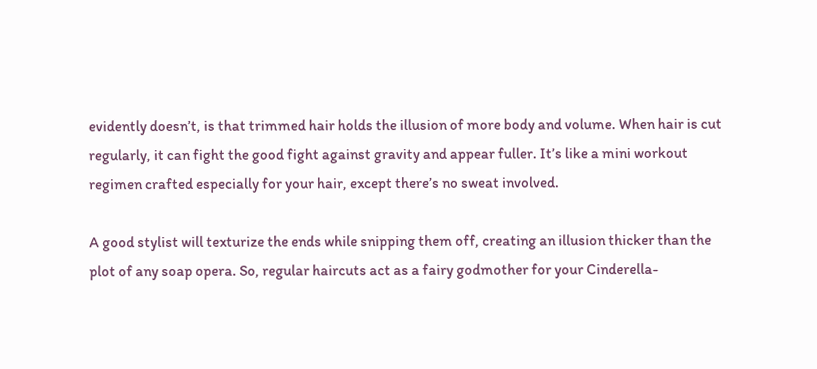evidently doesn’t, is that trimmed hair holds the illusion of more body and volume. When hair is cut regularly, it can fight the good fight against gravity and appear fuller. It’s like a mini workout regimen crafted especially for your hair, except there’s no sweat involved.

A good stylist will texturize the ends while snipping them off, creating an illusion thicker than the plot of any soap opera. So, regular haircuts act as a fairy godmother for your Cinderella-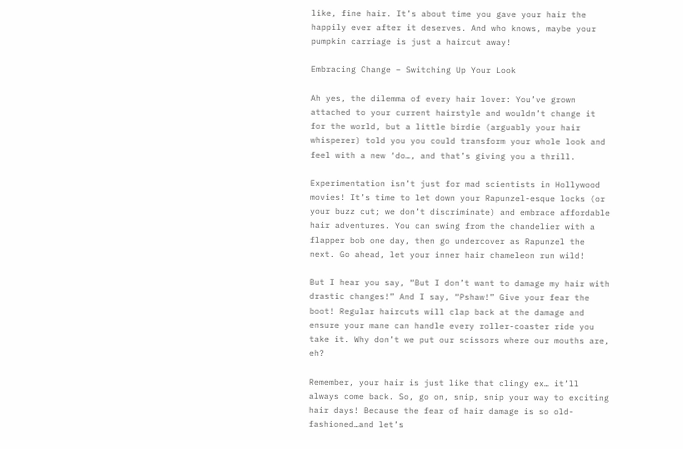like, fine hair. It’s about time you gave your hair the happily ever after it deserves. And who knows, maybe your pumpkin carriage is just a haircut away!

Embracing Change – Switching Up Your Look

Ah yes, the dilemma of every hair lover: You’ve grown attached to your current hairstyle and wouldn’t change it for the world, but a little birdie (arguably your hair whisperer) told you you could transform your whole look and feel with a new ‘do…, and that’s giving you a thrill.

Experimentation isn’t just for mad scientists in Hollywood movies! It’s time to let down your Rapunzel-esque locks (or your buzz cut; we don’t discriminate) and embrace affordable hair adventures. You can swing from the chandelier with a flapper bob one day, then go undercover as Rapunzel the next. Go ahead, let your inner hair chameleon run wild!

But I hear you say, “But I don’t want to damage my hair with drastic changes!” And I say, “Pshaw!” Give your fear the boot! Regular haircuts will clap back at the damage and ensure your mane can handle every roller-coaster ride you take it. Why don’t we put our scissors where our mouths are, eh?

Remember, your hair is just like that clingy ex… it’ll always come back. So, go on, snip, snip your way to exciting hair days! Because the fear of hair damage is so old-fashioned…and let’s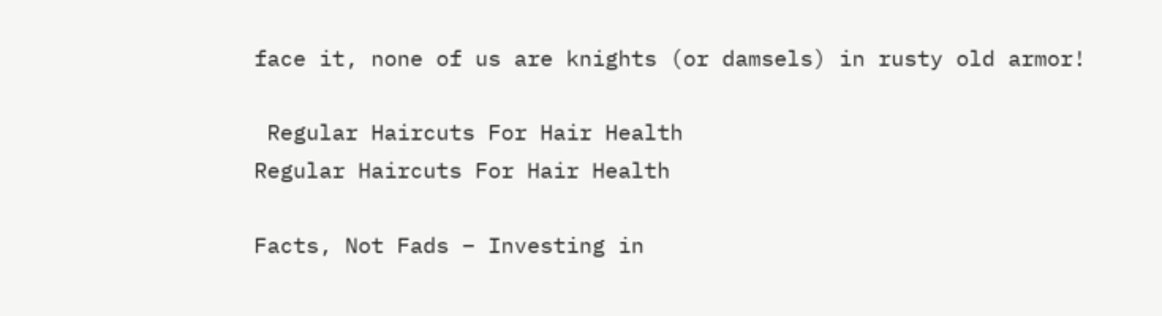face it, none of us are knights (or damsels) in rusty old armor!

 Regular Haircuts For Hair Health
Regular Haircuts For Hair Health

Facts, Not Fads – Investing in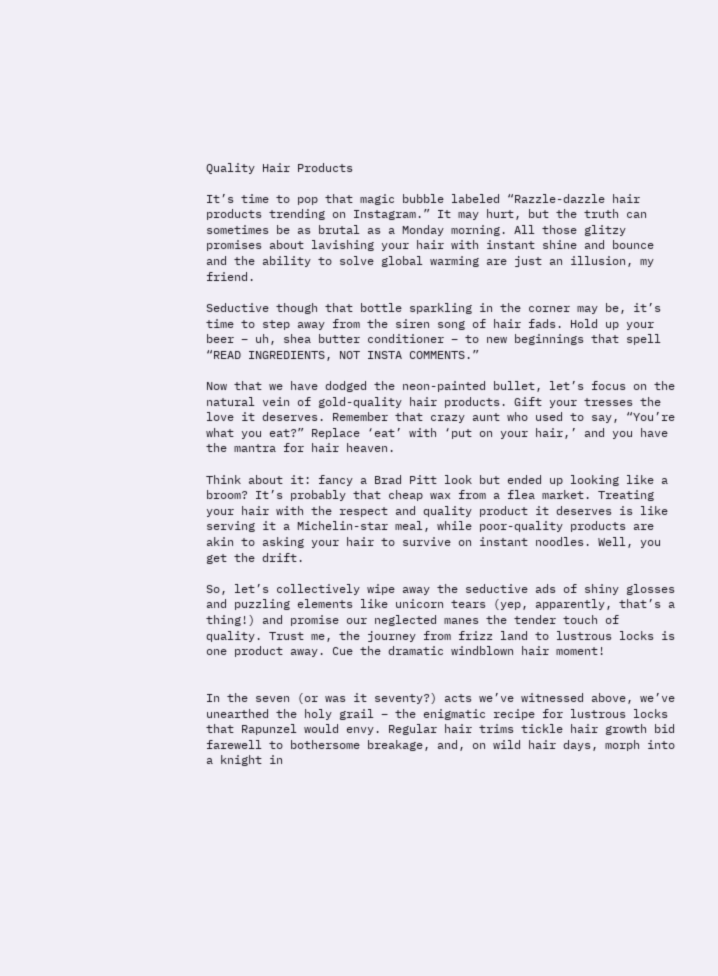Quality Hair Products

It’s time to pop that magic bubble labeled “Razzle-dazzle hair products trending on Instagram.” It may hurt, but the truth can sometimes be as brutal as a Monday morning. All those glitzy promises about lavishing your hair with instant shine and bounce and the ability to solve global warming are just an illusion, my friend.

Seductive though that bottle sparkling in the corner may be, it’s time to step away from the siren song of hair fads. Hold up your beer – uh, shea butter conditioner – to new beginnings that spell “READ INGREDIENTS, NOT INSTA COMMENTS.”

Now that we have dodged the neon-painted bullet, let’s focus on the natural vein of gold-quality hair products. Gift your tresses the love it deserves. Remember that crazy aunt who used to say, “You’re what you eat?” Replace ‘eat’ with ‘put on your hair,’ and you have the mantra for hair heaven.

Think about it: fancy a Brad Pitt look but ended up looking like a broom? It’s probably that cheap wax from a flea market. Treating your hair with the respect and quality product it deserves is like serving it a Michelin-star meal, while poor-quality products are akin to asking your hair to survive on instant noodles. Well, you get the drift.

So, let’s collectively wipe away the seductive ads of shiny glosses and puzzling elements like unicorn tears (yep, apparently, that’s a thing!) and promise our neglected manes the tender touch of quality. Trust me, the journey from frizz land to lustrous locks is one product away. Cue the dramatic windblown hair moment!


In the seven (or was it seventy?) acts we’ve witnessed above, we’ve unearthed the holy grail – the enigmatic recipe for lustrous locks that Rapunzel would envy. Regular hair trims tickle hair growth bid farewell to bothersome breakage, and, on wild hair days, morph into a knight in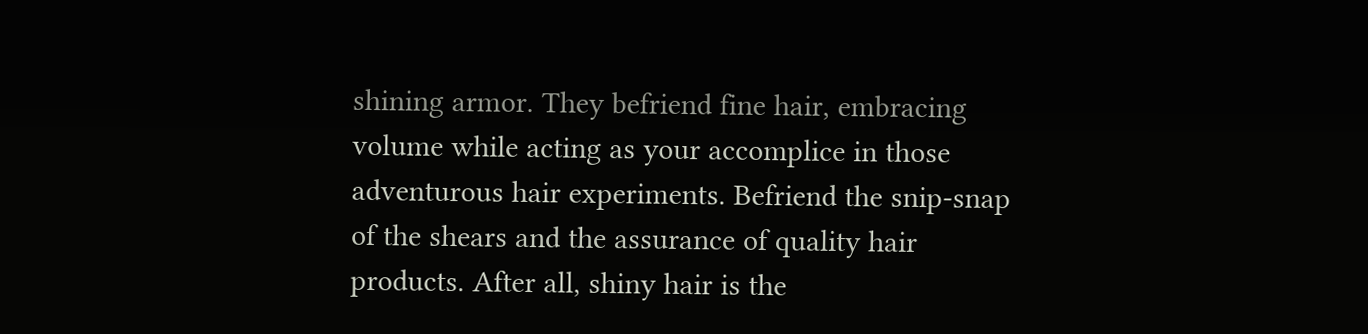shining armor. They befriend fine hair, embracing volume while acting as your accomplice in those adventurous hair experiments. Befriend the snip-snap of the shears and the assurance of quality hair products. After all, shiny hair is the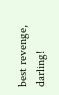best revenge, darling!